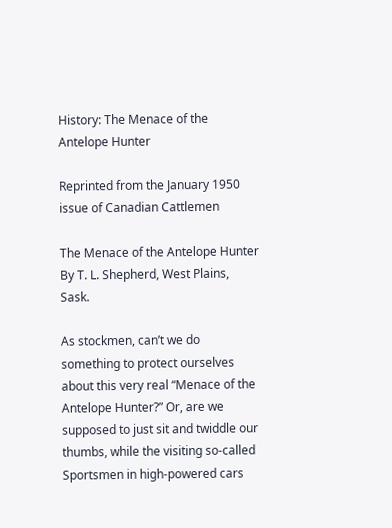History: The Menace of the Antelope Hunter

Reprinted from the January 1950 issue of Canadian Cattlemen

The Menace of the Antelope Hunter
By T. L. Shepherd, West Plains, Sask.

As stockmen, can’t we do something to protect ourselves about this very real “Menace of the Antelope Hunter?” Or, are we supposed to just sit and twiddle our thumbs, while the visiting so-called Sportsmen in high-powered cars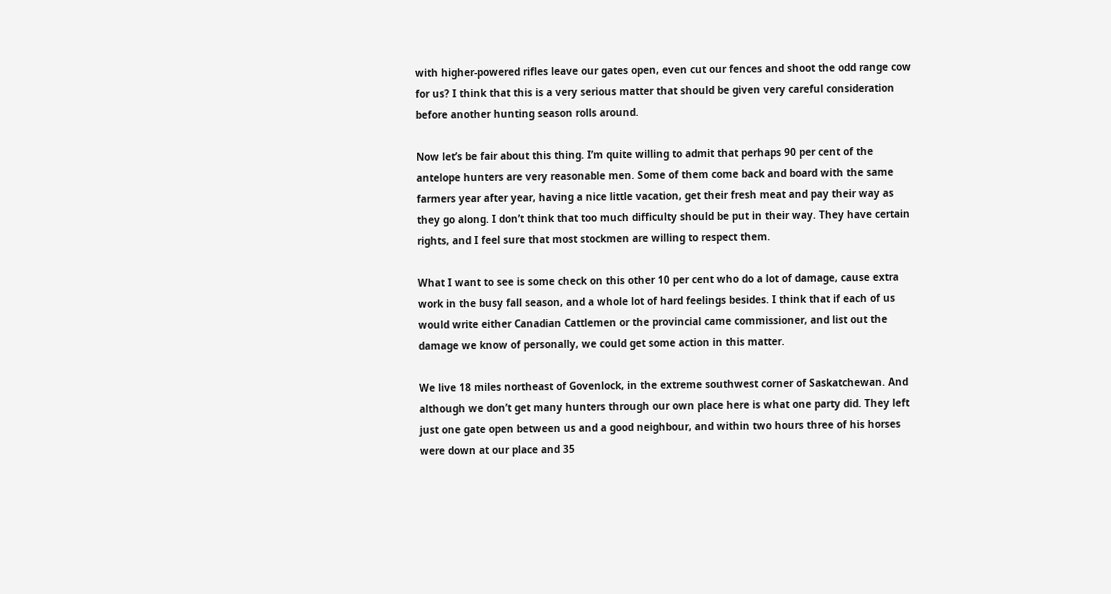with higher-powered rifles leave our gates open, even cut our fences and shoot the odd range cow for us? I think that this is a very serious matter that should be given very careful consideration before another hunting season rolls around.

Now let’s be fair about this thing. I’m quite willing to admit that perhaps 90 per cent of the antelope hunters are very reasonable men. Some of them come back and board with the same farmers year after year, having a nice little vacation, get their fresh meat and pay their way as they go along. I don’t think that too much difficulty should be put in their way. They have certain rights, and I feel sure that most stockmen are willing to respect them.

What I want to see is some check on this other 10 per cent who do a lot of damage, cause extra work in the busy fall season, and a whole lot of hard feelings besides. I think that if each of us would write either Canadian Cattlemen or the provincial came commissioner, and list out the damage we know of personally, we could get some action in this matter.

We live 18 miles northeast of Govenlock, in the extreme southwest corner of Saskatchewan. And although we don’t get many hunters through our own place here is what one party did. They left just one gate open between us and a good neighbour, and within two hours three of his horses were down at our place and 35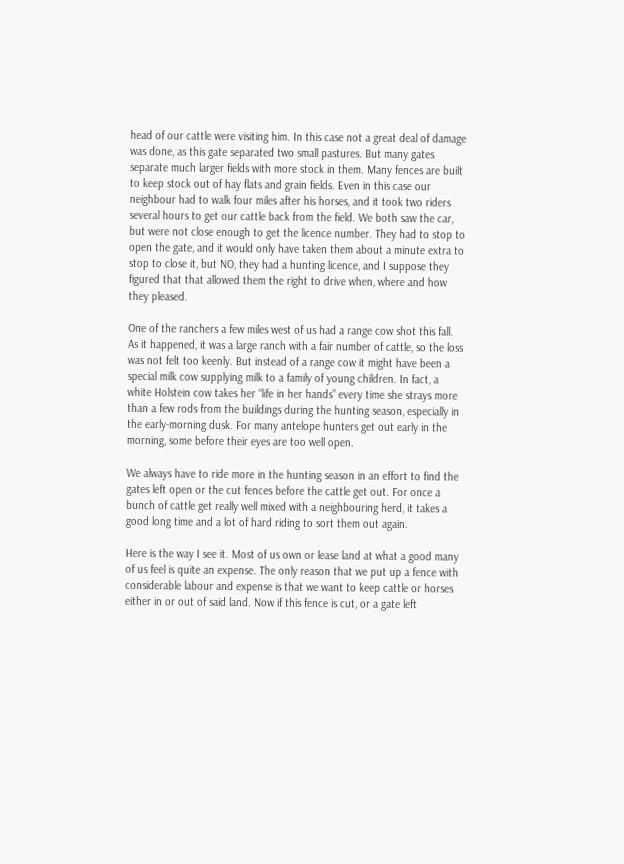head of our cattle were visiting him. In this case not a great deal of damage was done, as this gate separated two small pastures. But many gates separate much larger fields with more stock in them. Many fences are built to keep stock out of hay flats and grain fields. Even in this case our neighbour had to walk four miles after his horses, and it took two riders several hours to get our cattle back from the field. We both saw the car, but were not close enough to get the licence number. They had to stop to open the gate, and it would only have taken them about a minute extra to stop to close it, but NO, they had a hunting licence, and I suppose they figured that that allowed them the right to drive when, where and how they pleased.

One of the ranchers a few miles west of us had a range cow shot this fall. As it happened, it was a large ranch with a fair number of cattle, so the loss was not felt too keenly. But instead of a range cow it might have been a special milk cow supplying milk to a family of young children. In fact, a white Holstein cow takes her “life in her hands” every time she strays more than a few rods from the buildings during the hunting season, especially in the early-morning dusk. For many antelope hunters get out early in the morning, some before their eyes are too well open.

We always have to ride more in the hunting season in an effort to find the gates left open or the cut fences before the cattle get out. For once a bunch of cattle get really well mixed with a neighbouring herd, it takes a good long time and a lot of hard riding to sort them out again.

Here is the way I see it. Most of us own or lease land at what a good many of us feel is quite an expense. The only reason that we put up a fence with considerable labour and expense is that we want to keep cattle or horses either in or out of said land. Now if this fence is cut, or a gate left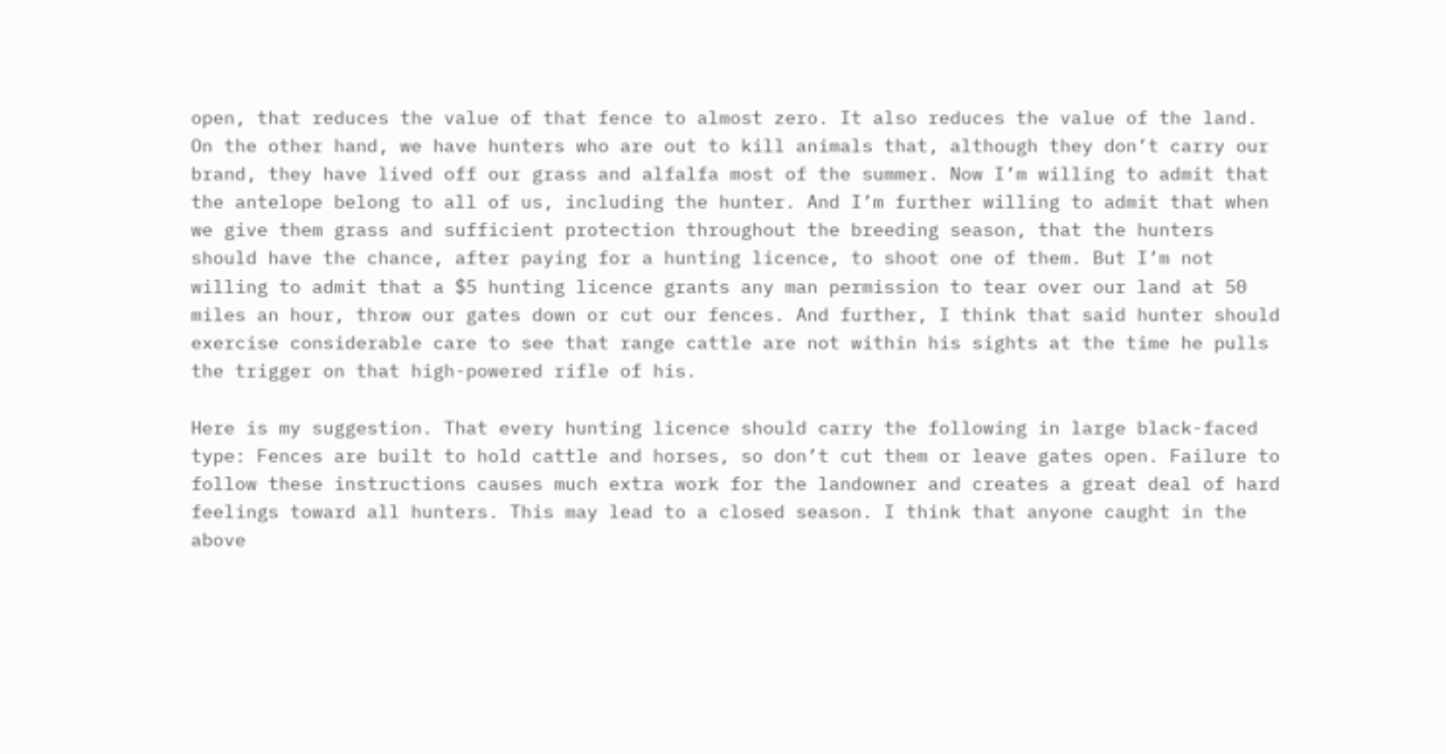open, that reduces the value of that fence to almost zero. It also reduces the value of the land. On the other hand, we have hunters who are out to kill animals that, although they don’t carry our brand, they have lived off our grass and alfalfa most of the summer. Now I’m willing to admit that the antelope belong to all of us, including the hunter. And I’m further willing to admit that when we give them grass and sufficient protection throughout the breeding season, that the hunters should have the chance, after paying for a hunting licence, to shoot one of them. But I’m not willing to admit that a $5 hunting licence grants any man permission to tear over our land at 50 miles an hour, throw our gates down or cut our fences. And further, I think that said hunter should exercise considerable care to see that range cattle are not within his sights at the time he pulls the trigger on that high-powered rifle of his.

Here is my suggestion. That every hunting licence should carry the following in large black-faced type: Fences are built to hold cattle and horses, so don’t cut them or leave gates open. Failure to follow these instructions causes much extra work for the landowner and creates a great deal of hard feelings toward all hunters. This may lead to a closed season. I think that anyone caught in the above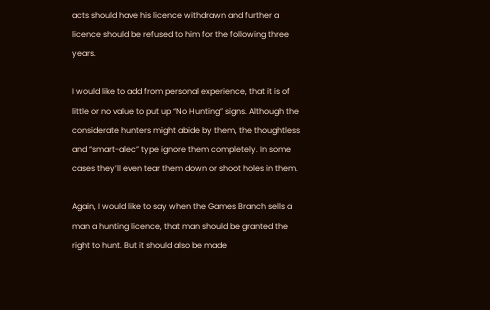acts should have his licence withdrawn and further a licence should be refused to him for the following three years.

I would like to add from personal experience, that it is of little or no value to put up “No Hunting” signs. Although the considerate hunters might abide by them, the thoughtless and “smart-alec” type ignore them completely. In some cases they’ll even tear them down or shoot holes in them.

Again, I would like to say when the Games Branch sells a man a hunting licence, that man should be granted the right to hunt. But it should also be made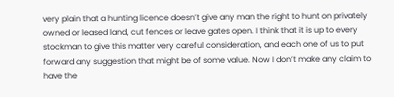very plain that a hunting licence doesn’t give any man the right to hunt on privately owned or leased land, cut fences or leave gates open. I think that it is up to every stockman to give this matter very careful consideration, and each one of us to put forward any suggestion that might be of some value. Now I don’t make any claim to have the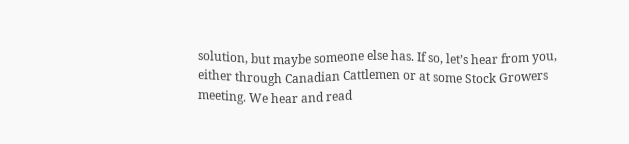solution, but maybe someone else has. If so, let’s hear from you, either through Canadian Cattlemen or at some Stock Growers meeting. We hear and read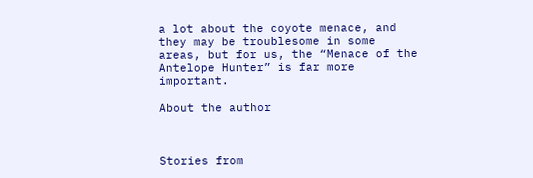a lot about the coyote menace, and they may be troublesome in some areas, but for us, the “Menace of the Antelope Hunter” is far more important.

About the author



Stories from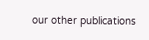our other publications